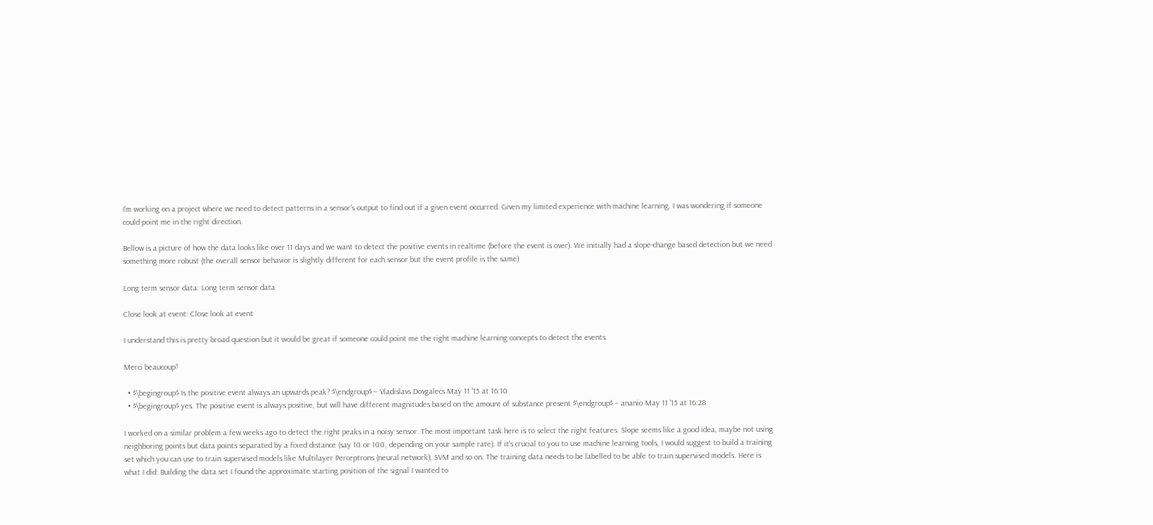I'm working on a project where we need to detect patterns in a sensor's output to find out if a given event occurred. Given my limited experience with machine learning, I was wondering if someone could point me in the right direction.

Bellow is a picture of how the data looks like over 11 days and we want to detect the positive events in realtime (before the event is over). We initially had a slope-change based detection but we need something more robust (the overall sensor behavior is slightly different for each sensor but the event profile is the same)

Long term sensor data: Long term sensor data

Close look at event: Close look at event

I understand this is pretty broad question but it would be great if someone could point me the right machine learning concepts to detect the events.

Merci beaucoup!

  • $\begingroup$ Is the positive event always an upwards peak? $\endgroup$ – Vladislavs Dovgalecs May 11 '15 at 16:10
  • $\begingroup$ yes. The positive event is always positive, but will have different magnitudes based on the amount of substance present $\endgroup$ – ananio May 11 '15 at 16:28

I worked on a similar problem a few weeks ago to detect the right peaks in a noisy sensor. The most important task here is to select the right features. Slope seems like a good idea, maybe not using neighboring points but data points separated by a fixed distance (say 10 or 100, depending on your sample rate). If it's crucial to you to use machine learning tools, I would suggest to build a training set which you can use to train supervised models like Multilayer Perceptrons (neural network), SVM and so on. The training data needs to be labelled to be able to train supervised models. Here is what I did: Building the data set I found the approximate starting position of the signal I wanted to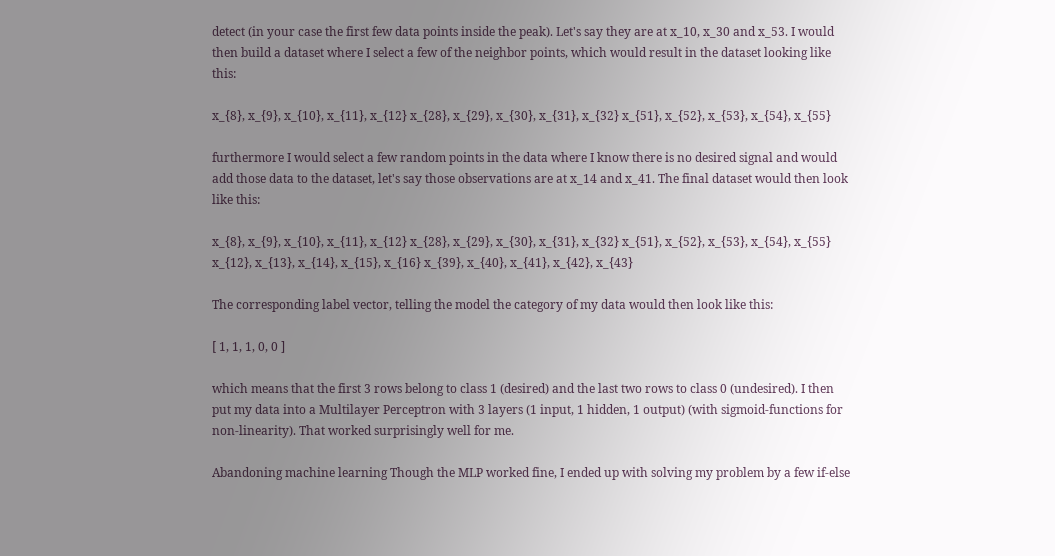detect (in your case the first few data points inside the peak). Let's say they are at x_10, x_30 and x_53. I would then build a dataset where I select a few of the neighbor points, which would result in the dataset looking like this:

x_{8}, x_{9}, x_{10}, x_{11}, x_{12} x_{28}, x_{29}, x_{30}, x_{31}, x_{32} x_{51}, x_{52}, x_{53}, x_{54}, x_{55}

furthermore I would select a few random points in the data where I know there is no desired signal and would add those data to the dataset, let's say those observations are at x_14 and x_41. The final dataset would then look like this:

x_{8}, x_{9}, x_{10}, x_{11}, x_{12} x_{28}, x_{29}, x_{30}, x_{31}, x_{32} x_{51}, x_{52}, x_{53}, x_{54}, x_{55} x_{12}, x_{13}, x_{14}, x_{15}, x_{16} x_{39}, x_{40}, x_{41}, x_{42}, x_{43}

The corresponding label vector, telling the model the category of my data would then look like this:

[ 1, 1, 1, 0, 0 ]

which means that the first 3 rows belong to class 1 (desired) and the last two rows to class 0 (undesired). I then put my data into a Multilayer Perceptron with 3 layers (1 input, 1 hidden, 1 output) (with sigmoid-functions for non-linearity). That worked surprisingly well for me.

Abandoning machine learning Though the MLP worked fine, I ended up with solving my problem by a few if-else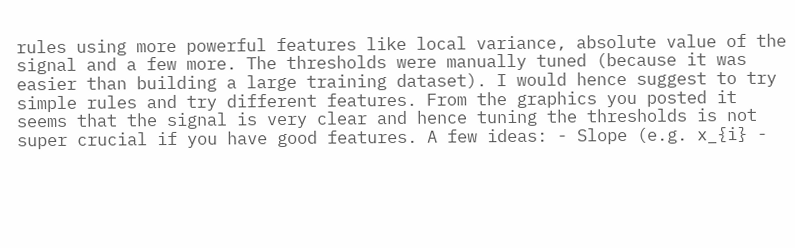rules using more powerful features like local variance, absolute value of the signal and a few more. The thresholds were manually tuned (because it was easier than building a large training dataset). I would hence suggest to try simple rules and try different features. From the graphics you posted it seems that the signal is very clear and hence tuning the thresholds is not super crucial if you have good features. A few ideas: - Slope (e.g. x_{i} -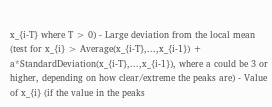x_{i-T} where T > 0) - Large deviation from the local mean (test for x_{i} > Average(x_{i-T},...,x_{i-1}) + a*StandardDeviation(x_{i-T},...,x_{i-1}), where a could be 3 or higher, depending on how clear/extreme the peaks are) - Value of x_{i} (if the value in the peaks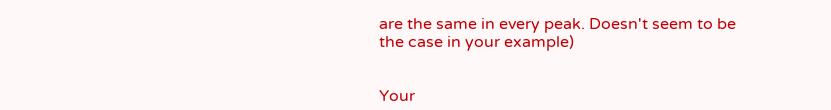are the same in every peak. Doesn't seem to be the case in your example)


Your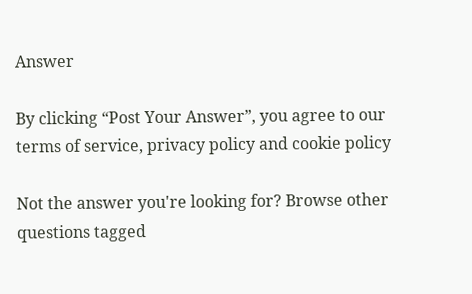Answer

By clicking “Post Your Answer”, you agree to our terms of service, privacy policy and cookie policy

Not the answer you're looking for? Browse other questions tagged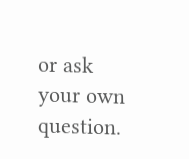or ask your own question.